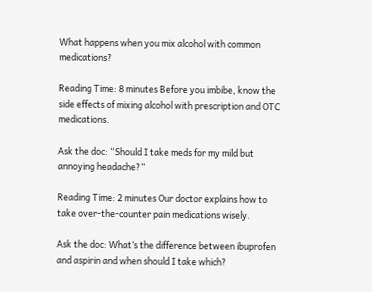What happens when you mix alcohol with common medications?

Reading Time: 8 minutes Before you imbibe, know the side effects of mixing alcohol with prescription and OTC medications.

Ask the doc: “Should I take meds for my mild but annoying headache?”

Reading Time: 2 minutes Our doctor explains how to take over-the-counter pain medications wisely.

Ask the doc: What’s the difference between ibuprofen and aspirin and when should I take which?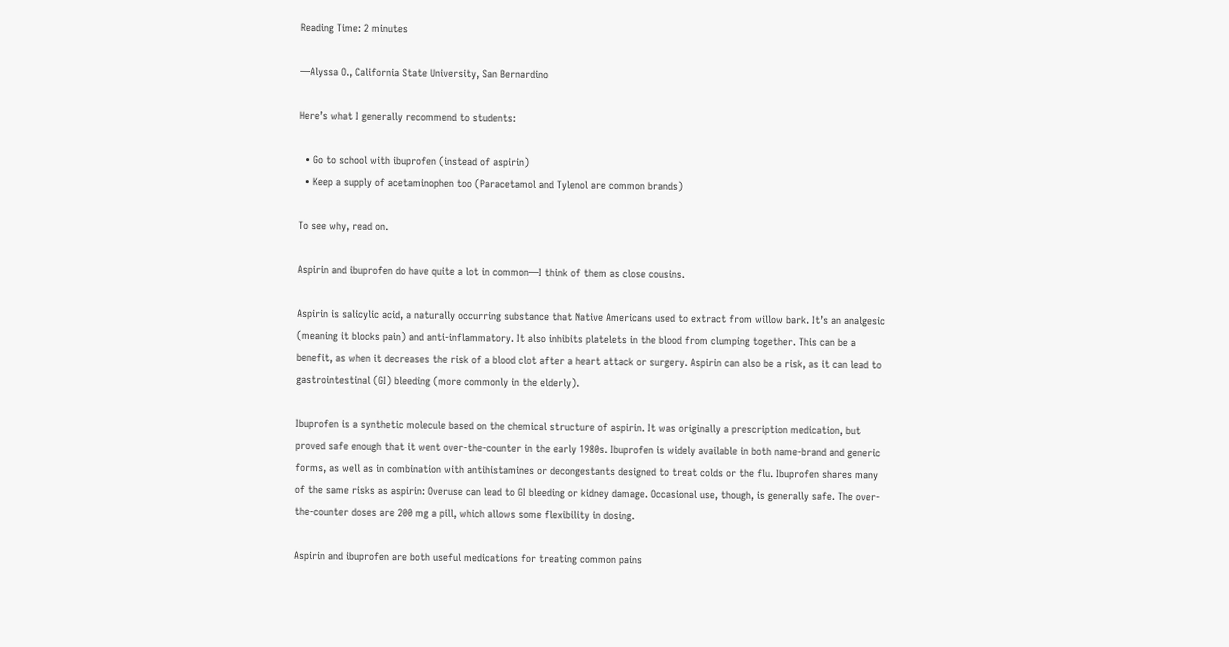Reading Time: 2 minutes

—Alyssa O., California State University, San Bernardino

Here’s what I generally recommend to students:

  • Go to school with ibuprofen (instead of aspirin)
  • Keep a supply of acetaminophen too (Paracetamol and Tylenol are common brands)

To see why, read on.

Aspirin and ibuprofen do have quite a lot in common—I think of them as close cousins.

Aspirin is salicylic acid, a naturally occurring substance that Native Americans used to extract from willow bark. It’s an analgesic (meaning it blocks pain) and anti-inflammatory. It also inhibits platelets in the blood from clumping together. This can be a benefit, as when it decreases the risk of a blood clot after a heart attack or surgery. Aspirin can also be a risk, as it can lead to gastrointestinal (GI) bleeding (more commonly in the elderly).

Ibuprofen is a synthetic molecule based on the chemical structure of aspirin. It was originally a prescription medication, but proved safe enough that it went over-the-counter in the early 1980s. Ibuprofen is widely available in both name-brand and generic forms, as well as in combination with antihistamines or decongestants designed to treat colds or the flu. Ibuprofen shares many of the same risks as aspirin: Overuse can lead to GI bleeding or kidney damage. Occasional use, though, is generally safe. The over-the-counter doses are 200 mg a pill, which allows some flexibility in dosing.

Aspirin and ibuprofen are both useful medications for treating common pains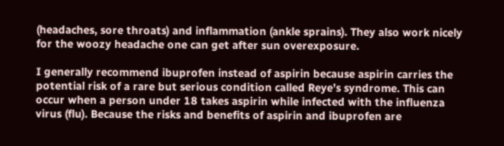(headaches, sore throats) and inflammation (ankle sprains). They also work nicely for the woozy headache one can get after sun overexposure.

I generally recommend ibuprofen instead of aspirin because aspirin carries the potential risk of a rare but serious condition called Reye’s syndrome. This can occur when a person under 18 takes aspirin while infected with the influenza virus (flu). Because the risks and benefits of aspirin and ibuprofen are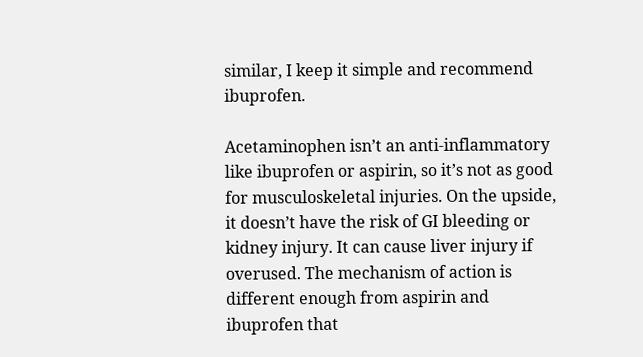similar, I keep it simple and recommend ibuprofen.

Acetaminophen isn’t an anti-inflammatory like ibuprofen or aspirin, so it’s not as good for musculoskeletal injuries. On the upside, it doesn’t have the risk of GI bleeding or kidney injury. It can cause liver injury if overused. The mechanism of action is different enough from aspirin and ibuprofen that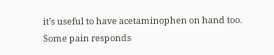it’s useful to have acetaminophen on hand too. Some pain responds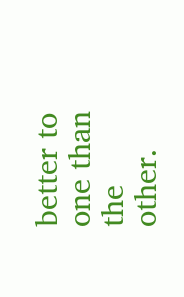better to one than the other.